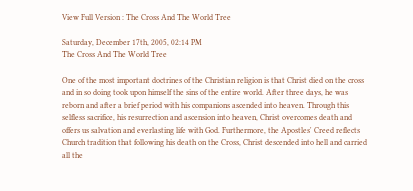View Full Version : The Cross And The World Tree

Saturday, December 17th, 2005, 02:14 PM
The Cross And The World Tree

One of the most important doctrines of the Christian religion is that Christ died on the cross and in so doing took upon himself the sins of the entire world. After three days, he was reborn and after a brief period with his companions ascended into heaven. Through this selfless sacrifice, his resurrection and ascension into heaven, Christ overcomes death and offers us salvation and everlasting life with God. Furthermore, the Apostles' Creed reflects Church tradition that following his death on the Cross, Christ descended into hell and carried all the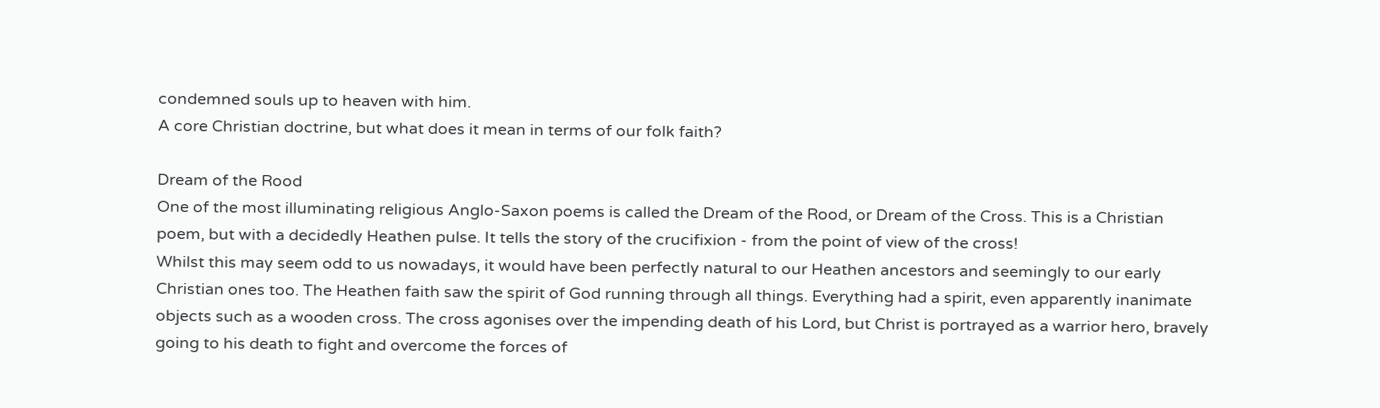condemned souls up to heaven with him.
A core Christian doctrine, but what does it mean in terms of our folk faith?

Dream of the Rood
One of the most illuminating religious Anglo-Saxon poems is called the Dream of the Rood, or Dream of the Cross. This is a Christian poem, but with a decidedly Heathen pulse. It tells the story of the crucifixion - from the point of view of the cross!
Whilst this may seem odd to us nowadays, it would have been perfectly natural to our Heathen ancestors and seemingly to our early Christian ones too. The Heathen faith saw the spirit of God running through all things. Everything had a spirit, even apparently inanimate objects such as a wooden cross. The cross agonises over the impending death of his Lord, but Christ is portrayed as a warrior hero, bravely going to his death to fight and overcome the forces of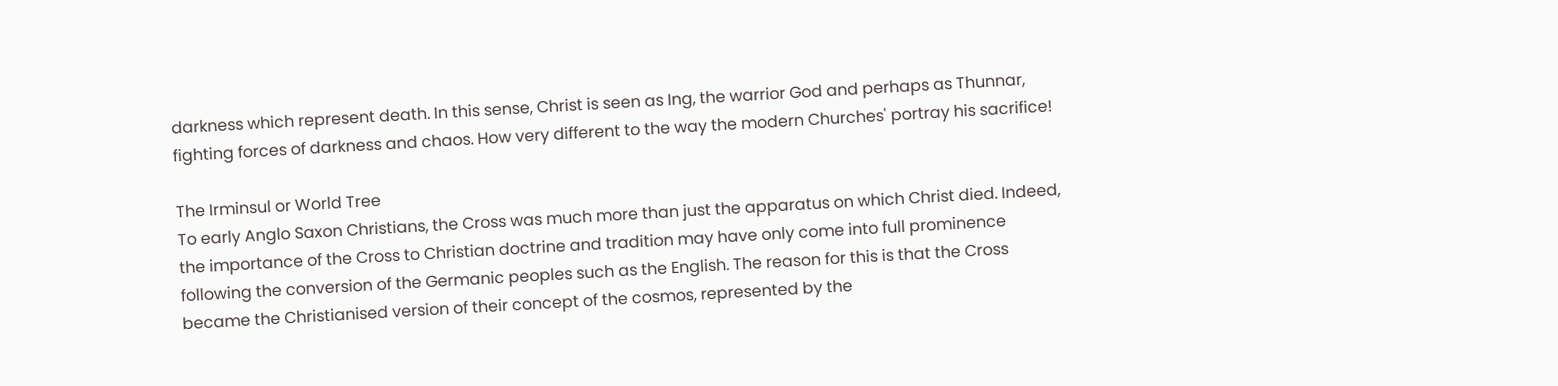darkness which represent death. In this sense, Christ is seen as Ing, the warrior God and perhaps as Thunnar, fighting forces of darkness and chaos. How very different to the way the modern Churches' portray his sacrifice!

The Irminsul or World Tree
To early Anglo Saxon Christians, the Cross was much more than just the apparatus on which Christ died. Indeed, the importance of the Cross to Christian doctrine and tradition may have only come into full prominence following the conversion of the Germanic peoples such as the English. The reason for this is that the Cross became the Christianised version of their concept of the cosmos, represented by the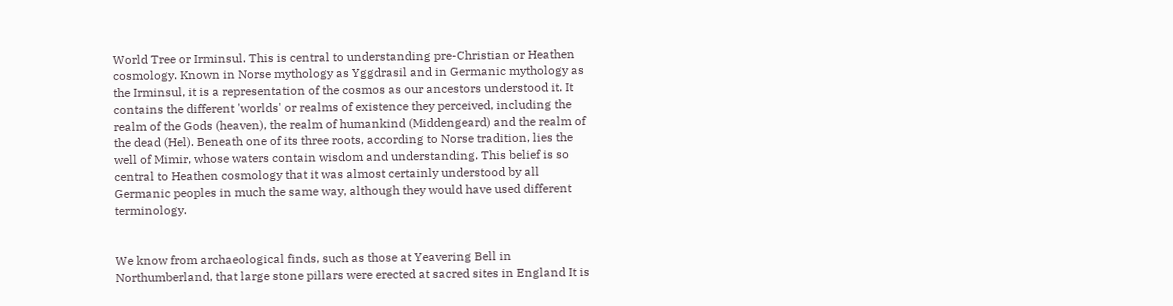World Tree or Irminsul. This is central to understanding pre-Christian or Heathen cosmology. Known in Norse mythology as Yggdrasil and in Germanic mythology as the Irminsul, it is a representation of the cosmos as our ancestors understood it. It contains the different 'worlds' or realms of existence they perceived, including the realm of the Gods (heaven), the realm of humankind (Middengeard) and the realm of the dead (Hel). Beneath one of its three roots, according to Norse tradition, lies the well of Mimir, whose waters contain wisdom and understanding. This belief is so central to Heathen cosmology that it was almost certainly understood by all Germanic peoples in much the same way, although they would have used different terminology.


We know from archaeological finds, such as those at Yeavering Bell in Northumberland, that large stone pillars were erected at sacred sites in England It is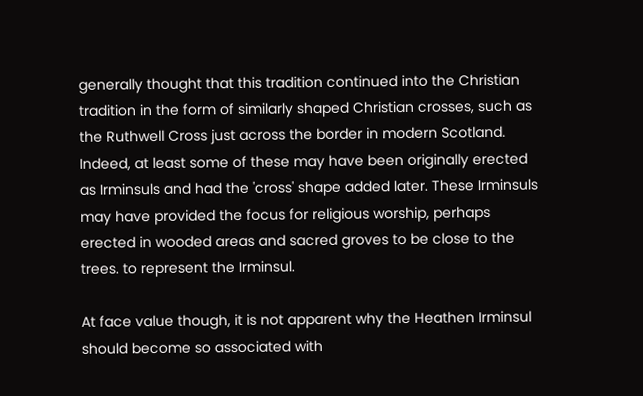generally thought that this tradition continued into the Christian tradition in the form of similarly shaped Christian crosses, such as the Ruthwell Cross just across the border in modern Scotland. Indeed, at least some of these may have been originally erected as Irminsuls and had the 'cross' shape added later. These Irminsuls may have provided the focus for religious worship, perhaps erected in wooded areas and sacred groves to be close to the trees. to represent the Irminsul.

At face value though, it is not apparent why the Heathen Irminsul should become so associated with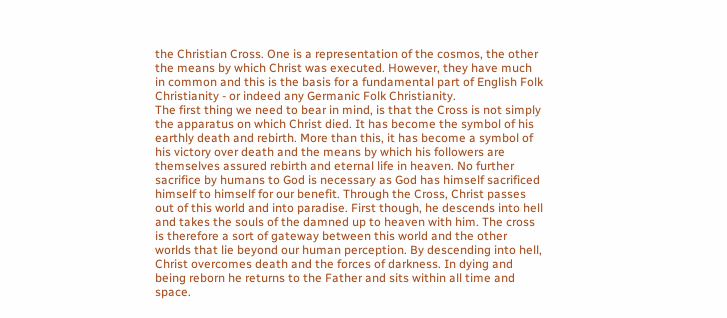the Christian Cross. One is a representation of the cosmos, the other the means by which Christ was executed. However, they have much in common and this is the basis for a fundamental part of English Folk Christianity - or indeed any Germanic Folk Christianity.
The first thing we need to bear in mind, is that the Cross is not simply the apparatus on which Christ died. It has become the symbol of his earthly death and rebirth. More than this, it has become a symbol of his victory over death and the means by which his followers are themselves assured rebirth and eternal life in heaven. No further sacrifice by humans to God is necessary as God has himself sacrificed himself to himself for our benefit. Through the Cross, Christ passes out of this world and into paradise. First though, he descends into hell and takes the souls of the damned up to heaven with him. The cross is therefore a sort of gateway between this world and the other worlds that lie beyond our human perception. By descending into hell, Christ overcomes death and the forces of darkness. In dying and being reborn he returns to the Father and sits within all time and space.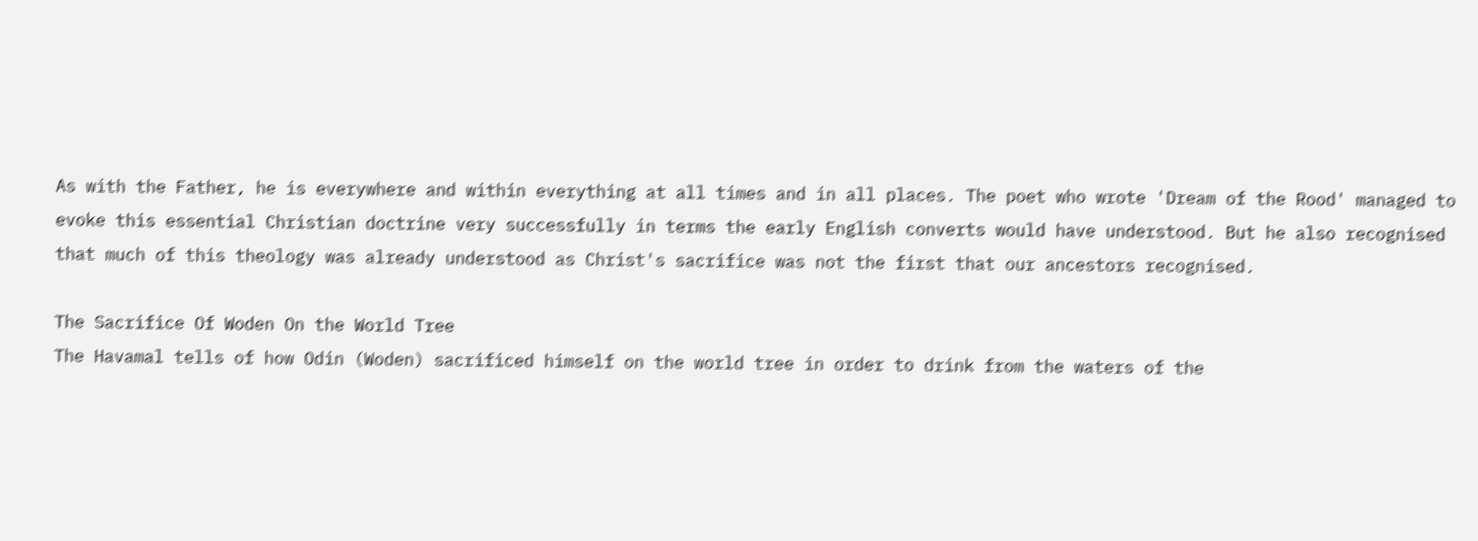As with the Father, he is everywhere and within everything at all times and in all places. The poet who wrote 'Dream of the Rood' managed to evoke this essential Christian doctrine very successfully in terms the early English converts would have understood. But he also recognised that much of this theology was already understood as Christ's sacrifice was not the first that our ancestors recognised.

The Sacrifice Of Woden On the World Tree
The Havamal tells of how Odin (Woden) sacrificed himself on the world tree in order to drink from the waters of the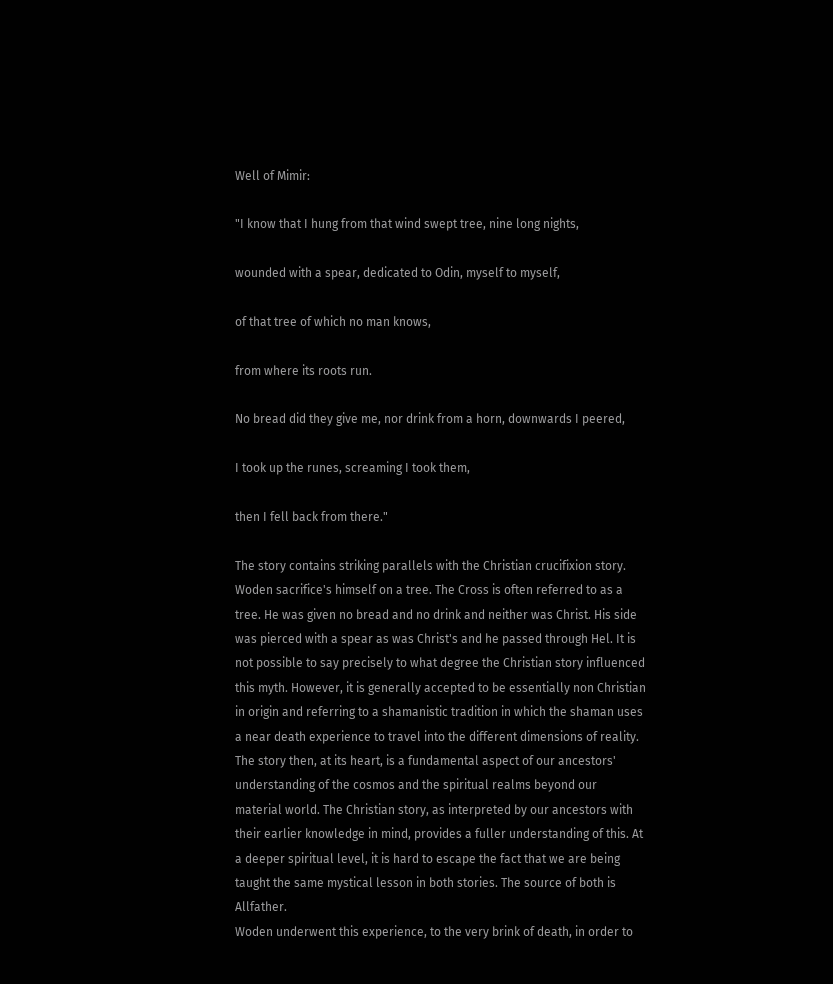Well of Mimir:

"I know that I hung from that wind swept tree, nine long nights,

wounded with a spear, dedicated to Odin, myself to myself,

of that tree of which no man knows,

from where its roots run.

No bread did they give me, nor drink from a horn, downwards I peered,

I took up the runes, screaming I took them,

then I fell back from there."

The story contains striking parallels with the Christian crucifixion story. Woden sacrifice's himself on a tree. The Cross is often referred to as a tree. He was given no bread and no drink and neither was Christ. His side was pierced with a spear as was Christ's and he passed through Hel. It is not possible to say precisely to what degree the Christian story influenced this myth. However, it is generally accepted to be essentially non Christian in origin and referring to a shamanistic tradition in which the shaman uses a near death experience to travel into the different dimensions of reality. The story then, at its heart, is a fundamental aspect of our ancestors' understanding of the cosmos and the spiritual realms beyond our material world. The Christian story, as interpreted by our ancestors with their earlier knowledge in mind, provides a fuller understanding of this. At a deeper spiritual level, it is hard to escape the fact that we are being taught the same mystical lesson in both stories. The source of both is Allfather.
Woden underwent this experience, to the very brink of death, in order to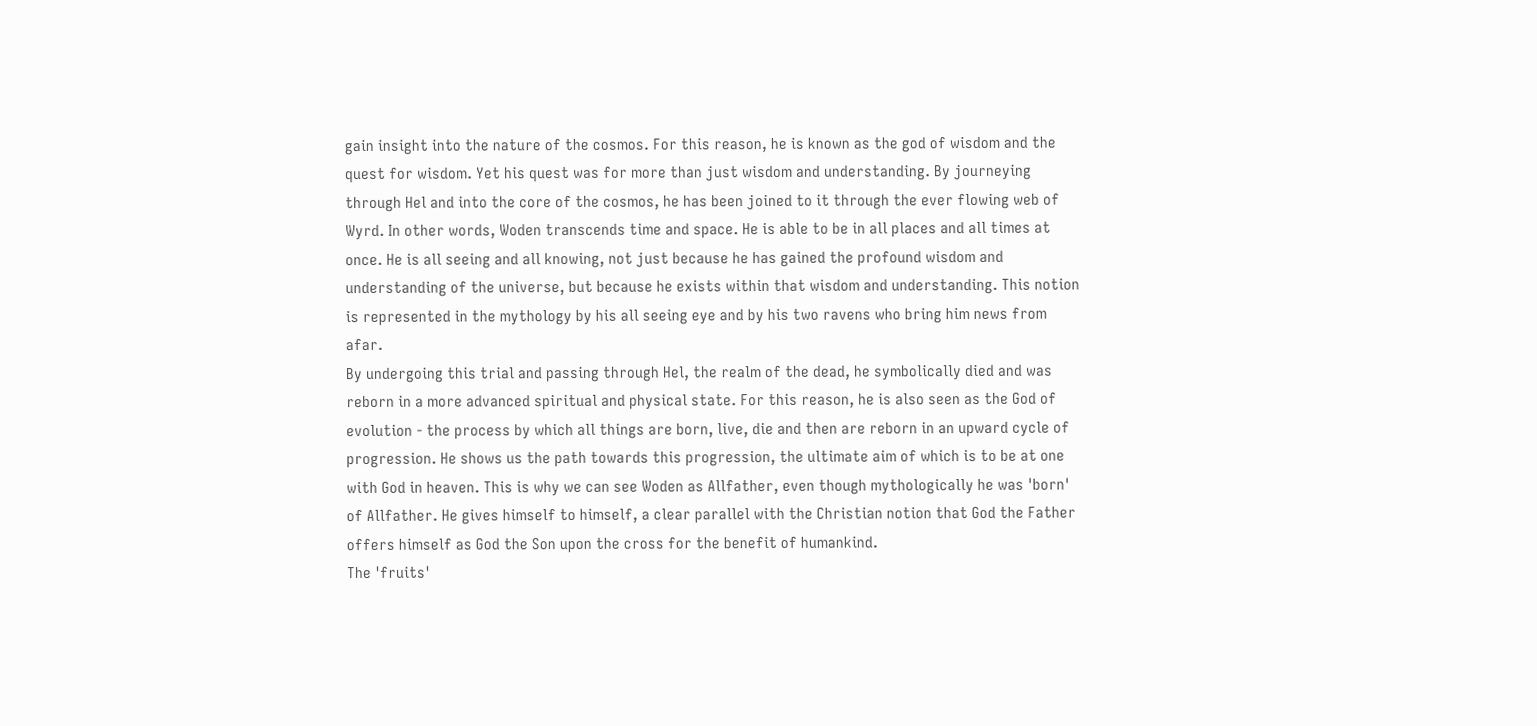gain insight into the nature of the cosmos. For this reason, he is known as the god of wisdom and the quest for wisdom. Yet his quest was for more than just wisdom and understanding. By journeying through Hel and into the core of the cosmos, he has been joined to it through the ever flowing web of Wyrd. In other words, Woden transcends time and space. He is able to be in all places and all times at once. He is all seeing and all knowing, not just because he has gained the profound wisdom and understanding of the universe, but because he exists within that wisdom and understanding. This notion is represented in the mythology by his all seeing eye and by his two ravens who bring him news from afar.
By undergoing this trial and passing through Hel, the realm of the dead, he symbolically died and was reborn in a more advanced spiritual and physical state. For this reason, he is also seen as the God of evolution - the process by which all things are born, live, die and then are reborn in an upward cycle of progression. He shows us the path towards this progression, the ultimate aim of which is to be at one with God in heaven. This is why we can see Woden as Allfather, even though mythologically he was 'born' of Allfather. He gives himself to himself, a clear parallel with the Christian notion that God the Father offers himself as God the Son upon the cross for the benefit of humankind.
The 'fruits'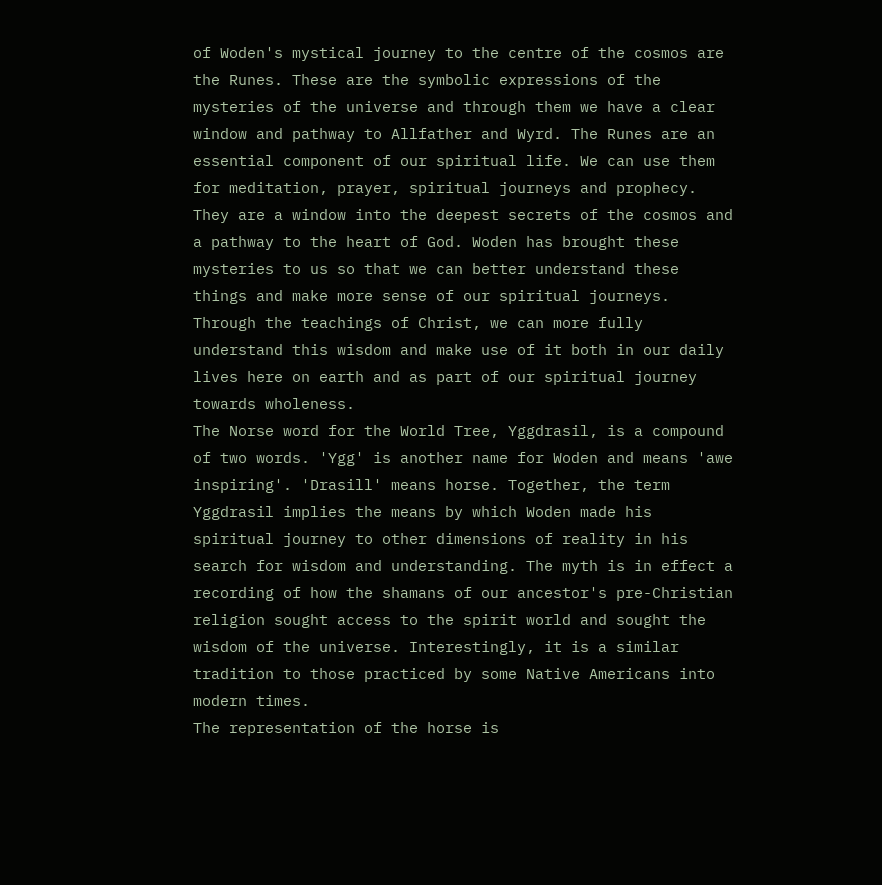of Woden's mystical journey to the centre of the cosmos are the Runes. These are the symbolic expressions of the mysteries of the universe and through them we have a clear window and pathway to Allfather and Wyrd. The Runes are an essential component of our spiritual life. We can use them for meditation, prayer, spiritual journeys and prophecy. They are a window into the deepest secrets of the cosmos and a pathway to the heart of God. Woden has brought these mysteries to us so that we can better understand these things and make more sense of our spiritual journeys. Through the teachings of Christ, we can more fully understand this wisdom and make use of it both in our daily lives here on earth and as part of our spiritual journey towards wholeness.
The Norse word for the World Tree, Yggdrasil, is a compound of two words. 'Ygg' is another name for Woden and means 'awe inspiring'. 'Drasill' means horse. Together, the term Yggdrasil implies the means by which Woden made his spiritual journey to other dimensions of reality in his search for wisdom and understanding. The myth is in effect a recording of how the shamans of our ancestor's pre-Christian religion sought access to the spirit world and sought the wisdom of the universe. Interestingly, it is a similar tradition to those practiced by some Native Americans into modern times.
The representation of the horse is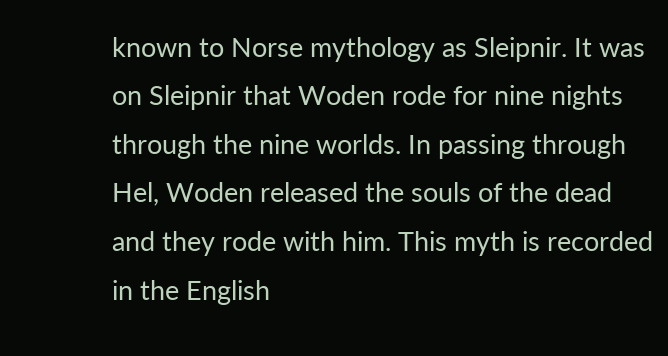known to Norse mythology as Sleipnir. It was on Sleipnir that Woden rode for nine nights through the nine worlds. In passing through Hel, Woden released the souls of the dead and they rode with him. This myth is recorded in the English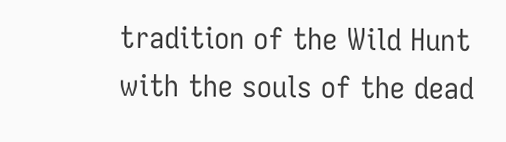tradition of the Wild Hunt with the souls of the dead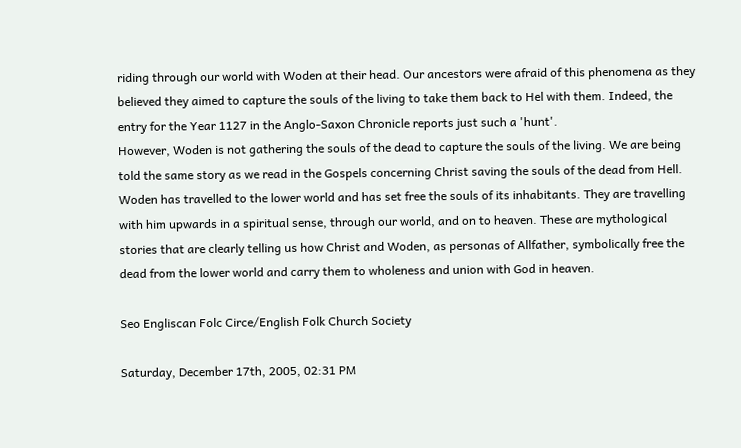riding through our world with Woden at their head. Our ancestors were afraid of this phenomena as they believed they aimed to capture the souls of the living to take them back to Hel with them. Indeed, the entry for the Year 1127 in the Anglo-Saxon Chronicle reports just such a 'hunt'.
However, Woden is not gathering the souls of the dead to capture the souls of the living. We are being told the same story as we read in the Gospels concerning Christ saving the souls of the dead from Hell. Woden has travelled to the lower world and has set free the souls of its inhabitants. They are travelling with him upwards in a spiritual sense, through our world, and on to heaven. These are mythological stories that are clearly telling us how Christ and Woden, as personas of Allfather, symbolically free the dead from the lower world and carry them to wholeness and union with God in heaven.

Seo Engliscan Folc Circe/English Folk Church Society

Saturday, December 17th, 2005, 02:31 PM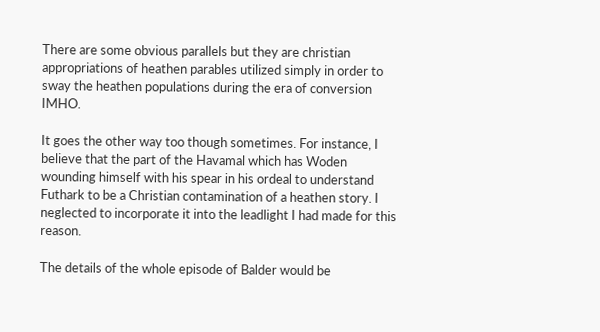There are some obvious parallels but they are christian appropriations of heathen parables utilized simply in order to sway the heathen populations during the era of conversion IMHO.

It goes the other way too though sometimes. For instance, I believe that the part of the Havamal which has Woden wounding himself with his spear in his ordeal to understand Futhark to be a Christian contamination of a heathen story. I neglected to incorporate it into the leadlight I had made for this reason.

The details of the whole episode of Balder would be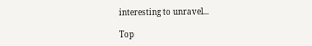interesting to unravel...

Top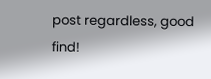post regardless, good find!